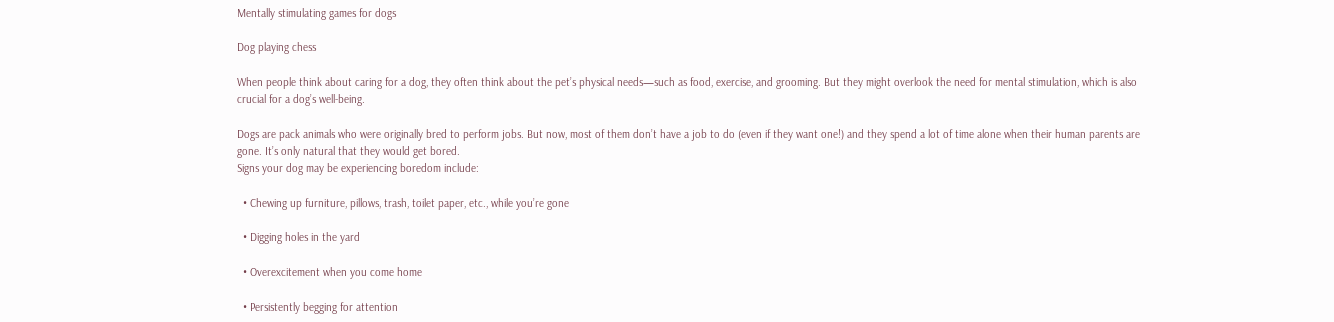Mentally stimulating games for dogs

Dog playing chess

When people think about caring for a dog, they often think about the pet’s physical needs—such as food, exercise, and grooming. But they might overlook the need for mental stimulation, which is also crucial for a dog’s well-being.

Dogs are pack animals who were originally bred to perform jobs. But now, most of them don’t have a job to do (even if they want one!) and they spend a lot of time alone when their human parents are gone. It’s only natural that they would get bored.
Signs your dog may be experiencing boredom include:

  • Chewing up furniture, pillows, trash, toilet paper, etc., while you’re gone

  • Digging holes in the yard

  • Overexcitement when you come home

  • Persistently begging for attention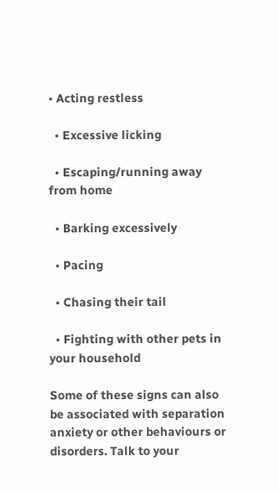• Acting restless

  • Excessive licking

  • Escaping/running away from home

  • Barking excessively

  • Pacing

  • Chasing their tail

  • Fighting with other pets in your household

Some of these signs can also be associated with separation anxiety or other behaviours or disorders. Talk to your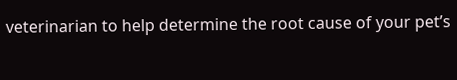veterinarian to help determine the root cause of your pet’s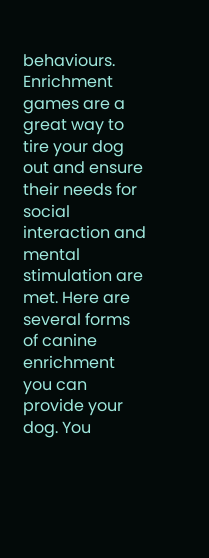behaviours.
Enrichment games are a great way to tire your dog out and ensure their needs for social interaction and mental stimulation are met. Here are several forms of canine enrichment you can provide your dog. You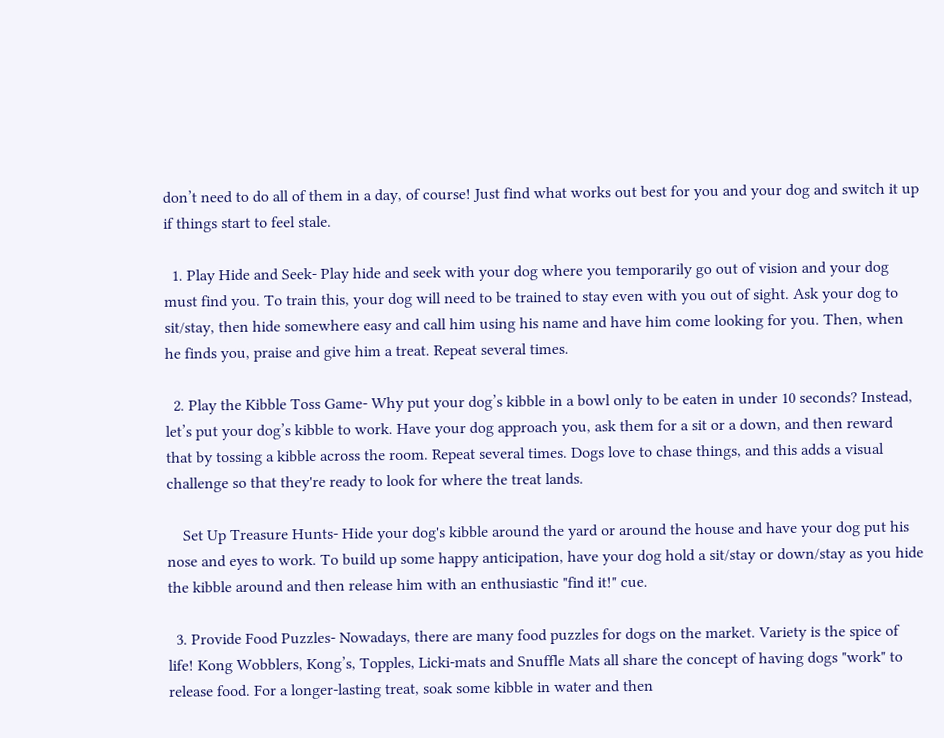don’t need to do all of them in a day, of course! Just find what works out best for you and your dog and switch it up if things start to feel stale.

  1. Play Hide and Seek- Play hide and seek with your dog where you temporarily go out of vision and your dog must find you. To train this, your dog will need to be trained to stay even with you out of sight. Ask your dog to sit/stay, then hide somewhere easy and call him using his name and have him come looking for you. Then, when he finds you, praise and give him a treat. Repeat several times.

  2. Play the Kibble Toss Game- Why put your dog’s kibble in a bowl only to be eaten in under 10 seconds? Instead, let’s put your dog’s kibble to work. Have your dog approach you, ask them for a sit or a down, and then reward that by tossing a kibble across the room. Repeat several times. Dogs love to chase things, and this adds a visual challenge so that they're ready to look for where the treat lands.

    Set Up Treasure Hunts- Hide your dog's kibble around the yard or around the house and have your dog put his nose and eyes to work. To build up some happy anticipation, have your dog hold a sit/stay or down/stay as you hide the kibble around and then release him with an enthusiastic "find it!" cue.

  3. Provide Food Puzzles- Nowadays, there are many food puzzles for dogs on the market. Variety is the spice of life! Kong Wobblers, Kong’s, Topples, Licki-mats and Snuffle Mats all share the concept of having dogs "work" to release food. For a longer-lasting treat, soak some kibble in water and then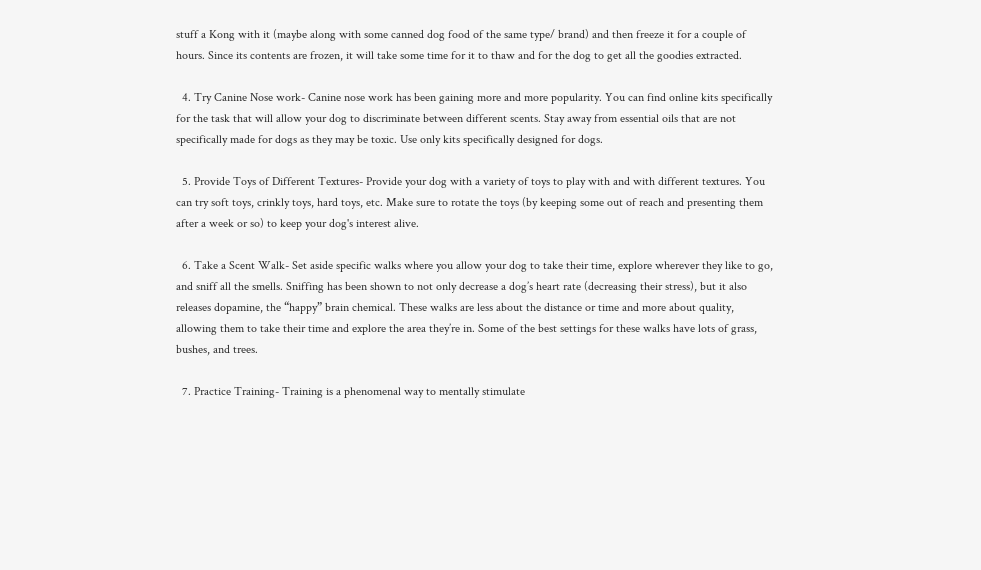stuff a Kong with it (maybe along with some canned dog food of the same type/ brand) and then freeze it for a couple of hours. Since its contents are frozen, it will take some time for it to thaw and for the dog to get all the goodies extracted.

  4. Try Canine Nose work- Canine nose work has been gaining more and more popularity. You can find online kits specifically for the task that will allow your dog to discriminate between different scents. Stay away from essential oils that are not specifically made for dogs as they may be toxic. Use only kits specifically designed for dogs.

  5. Provide Toys of Different Textures- Provide your dog with a variety of toys to play with and with different textures. You can try soft toys, crinkly toys, hard toys, etc. Make sure to rotate the toys (by keeping some out of reach and presenting them after a week or so) to keep your dog's interest alive.

  6. Take a Scent Walk- Set aside specific walks where you allow your dog to take their time, explore wherever they like to go, and sniff all the smells. Sniffing has been shown to not only decrease a dog’s heart rate (decreasing their stress), but it also releases dopamine, the “happy” brain chemical. These walks are less about the distance or time and more about quality, allowing them to take their time and explore the area they’re in. Some of the best settings for these walks have lots of grass, bushes, and trees.

  7. Practice Training- Training is a phenomenal way to mentally stimulate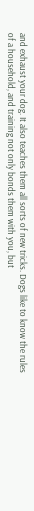and exhaust your dog. It also teaches them all sorts of new tricks. Dogs like to know the rules of a household, and training not only bonds them with you, but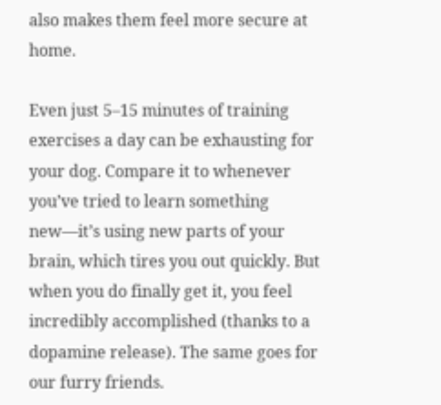also makes them feel more secure at home.

Even just 5–15 minutes of training exercises a day can be exhausting for your dog. Compare it to whenever you’ve tried to learn something new—it’s using new parts of your brain, which tires you out quickly. But when you do finally get it, you feel incredibly accomplished (thanks to a dopamine release). The same goes for our furry friends.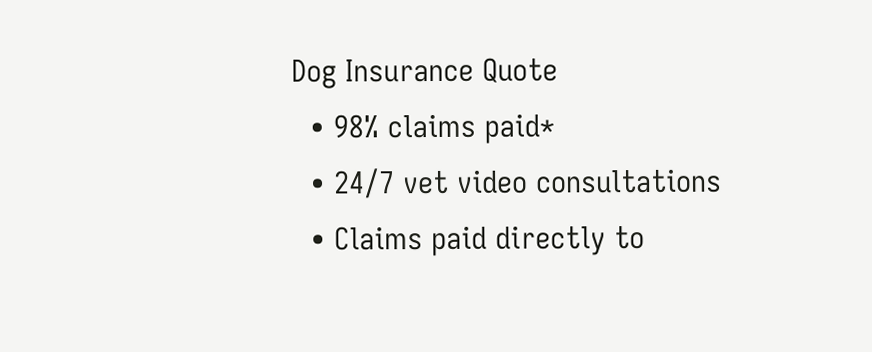Dog Insurance Quote
  • 98% claims paid*
  • 24/7 vet video consultations
  • Claims paid directly to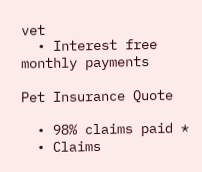vet
  • Interest free monthly payments

Pet Insurance Quote

  • 98% claims paid *
  • Claims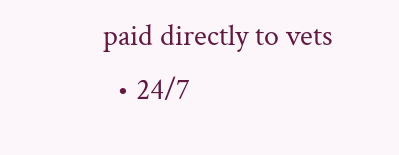paid directly to vets
  • 24/7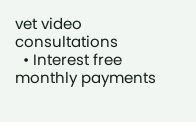vet video consultations
  • Interest free monthly payments